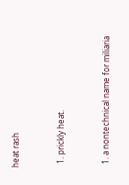heat rash


  1. prickly heat.


  1. a nontechnical name for miliaria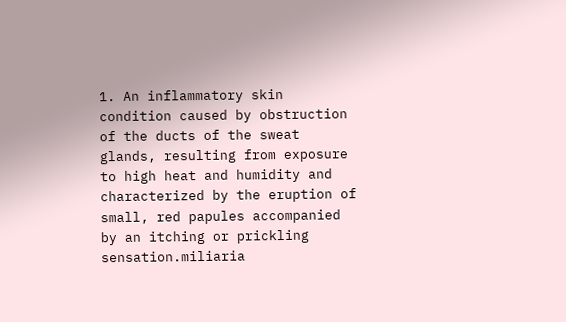1. An inflammatory skin condition caused by obstruction of the ducts of the sweat glands, resulting from exposure to high heat and humidity and characterized by the eruption of small, red papules accompanied by an itching or prickling sensation.miliaria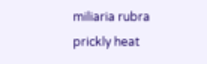miliaria rubra prickly heat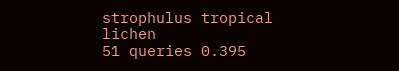strophulus tropical lichen
51 queries 0.395